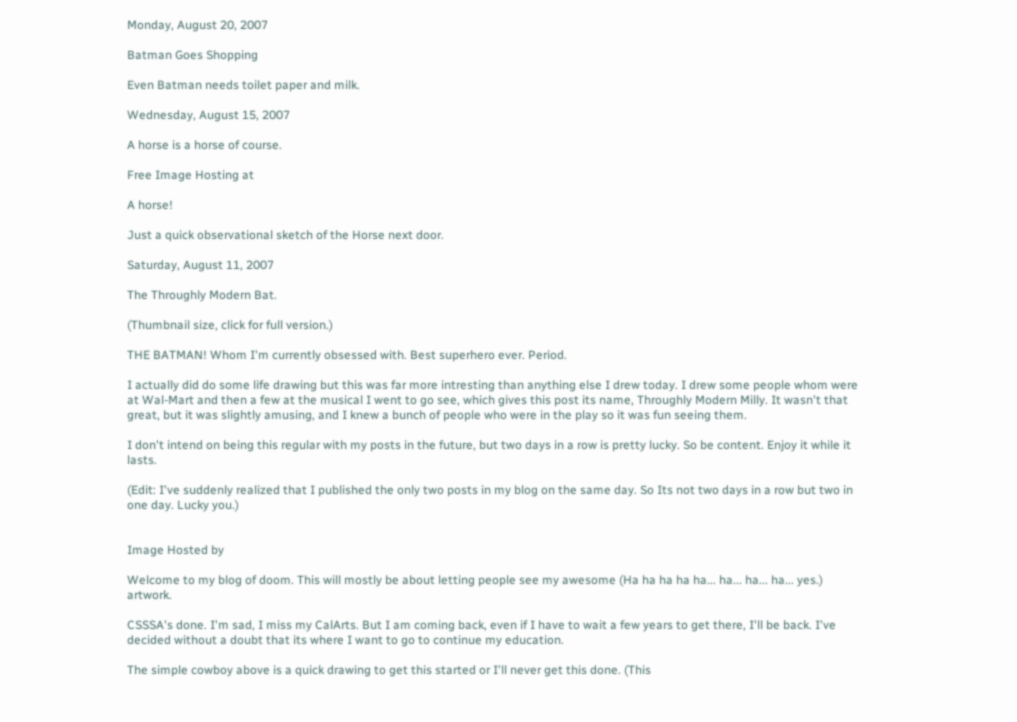Monday, August 20, 2007

Batman Goes Shopping

Even Batman needs toilet paper and milk.

Wednesday, August 15, 2007

A horse is a horse of course.

Free Image Hosting at

A horse!

Just a quick observational sketch of the Horse next door.

Saturday, August 11, 2007

The Throughly Modern Bat.

(Thumbnail size, click for full version.)

THE BATMAN! Whom I'm currently obsessed with. Best superhero ever. Period.

I actually did do some life drawing but this was far more intresting than anything else I drew today. I drew some people whom were at Wal-Mart and then a few at the musical I went to go see, which gives this post its name, Throughly Modern Milly. It wasn't that great, but it was slightly amusing, and I knew a bunch of people who were in the play so it was fun seeing them.

I don't intend on being this regular with my posts in the future, but two days in a row is pretty lucky. So be content. Enjoy it while it lasts.

(Edit: I've suddenly realized that I published the only two posts in my blog on the same day. So Its not two days in a row but two in one day. Lucky you.)


Image Hosted by

Welcome to my blog of doom. This will mostly be about letting people see my awesome (Ha ha ha ha ha... ha... ha... ha... yes.) artwork.

CSSSA's done. I'm sad, I miss my CalArts. But I am coming back, even if I have to wait a few years to get there, I'll be back. I've decided without a doubt that its where I want to go to continue my education.

The simple cowboy above is a quick drawing to get this started or I'll never get this done. (This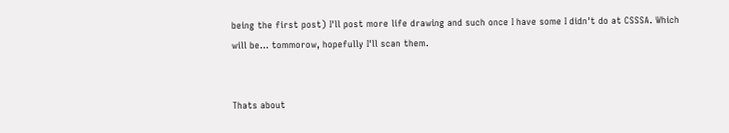being the first post) I'll post more life drawing and such once I have some I didn't do at CSSSA. Which will be... tommorow, hopefully I'll scan them.


Thats about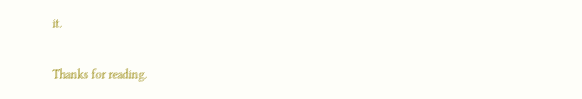it.

Thanks for reading.